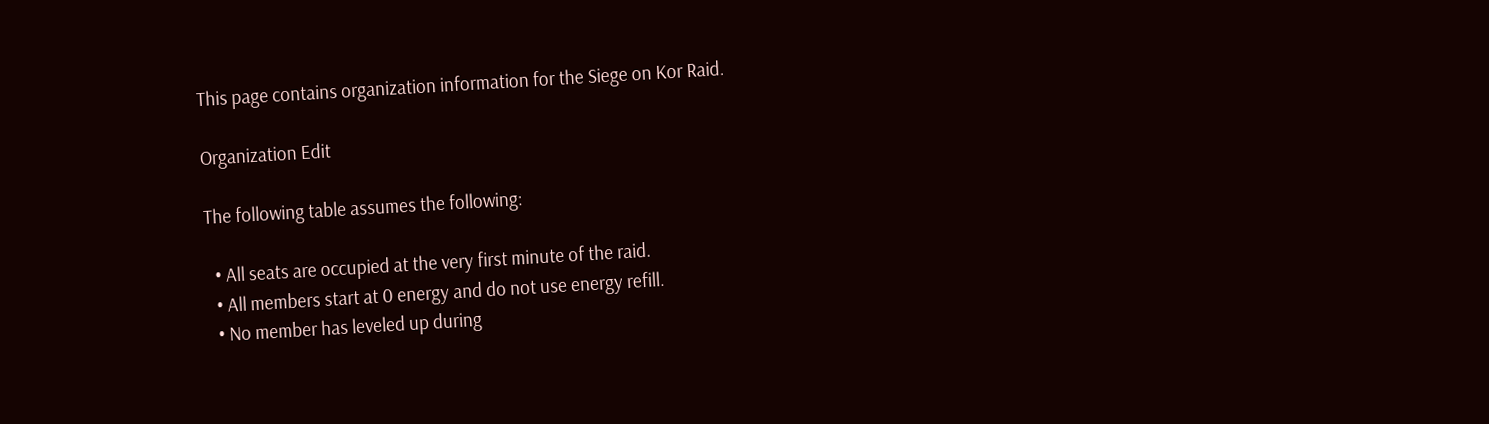This page contains organization information for the Siege on Kor Raid.

Organization Edit

The following table assumes the following:

  • All seats are occupied at the very first minute of the raid.
  • All members start at 0 energy and do not use energy refill.
  • No member has leveled up during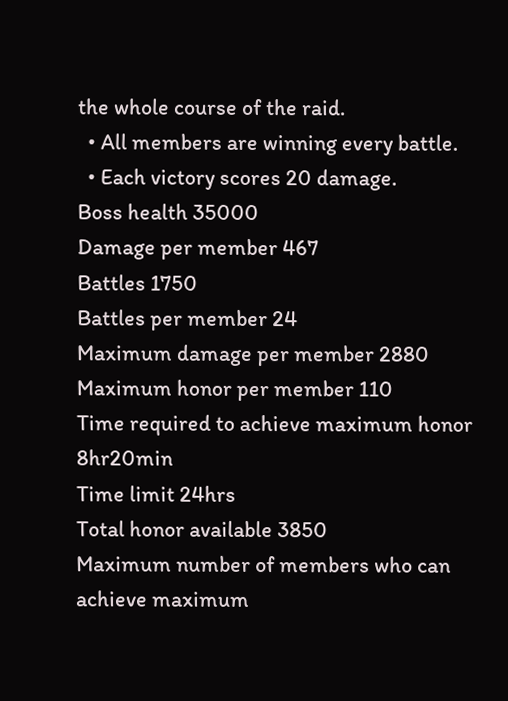the whole course of the raid.
  • All members are winning every battle.
  • Each victory scores 20 damage.
Boss health 35000
Damage per member 467
Battles 1750
Battles per member 24
Maximum damage per member 2880
Maximum honor per member 110
Time required to achieve maximum honor 8hr20min
Time limit 24hrs
Total honor available 3850
Maximum number of members who can achieve maximum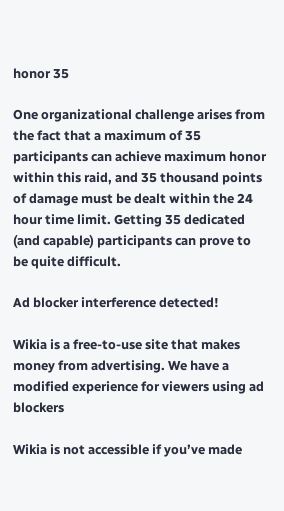honor 35

One organizational challenge arises from the fact that a maximum of 35 participants can achieve maximum honor within this raid, and 35 thousand points of damage must be dealt within the 24 hour time limit. Getting 35 dedicated (and capable) participants can prove to be quite difficult.

Ad blocker interference detected!

Wikia is a free-to-use site that makes money from advertising. We have a modified experience for viewers using ad blockers

Wikia is not accessible if you’ve made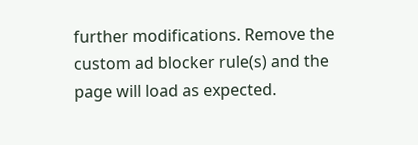further modifications. Remove the custom ad blocker rule(s) and the page will load as expected.